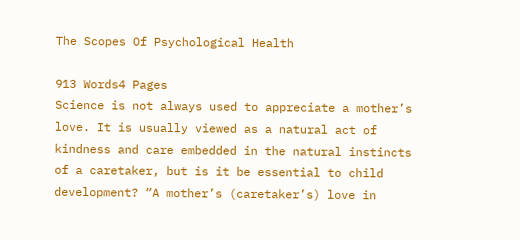The Scopes Of Psychological Health

913 Words4 Pages
Science is not always used to appreciate a mother’s love. It is usually viewed as a natural act of kindness and care embedded in the natural instincts of a caretaker, but is it be essential to child development? “A mother’s (caretaker’s) love in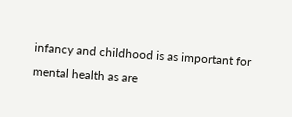infancy and childhood is as important for mental health as are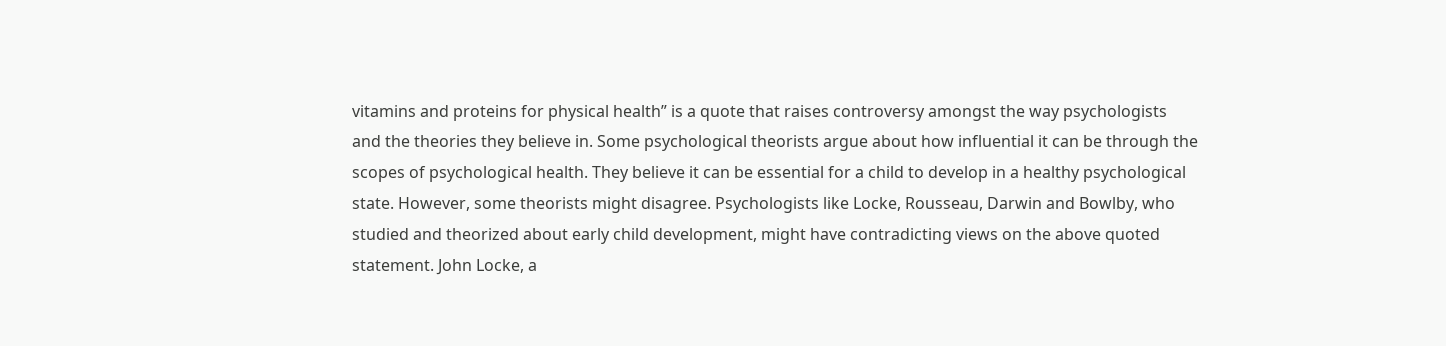vitamins and proteins for physical health” is a quote that raises controversy amongst the way psychologists and the theories they believe in. Some psychological theorists argue about how influential it can be through the scopes of psychological health. They believe it can be essential for a child to develop in a healthy psychological state. However, some theorists might disagree. Psychologists like Locke, Rousseau, Darwin and Bowlby, who studied and theorized about early child development, might have contradicting views on the above quoted statement. John Locke, a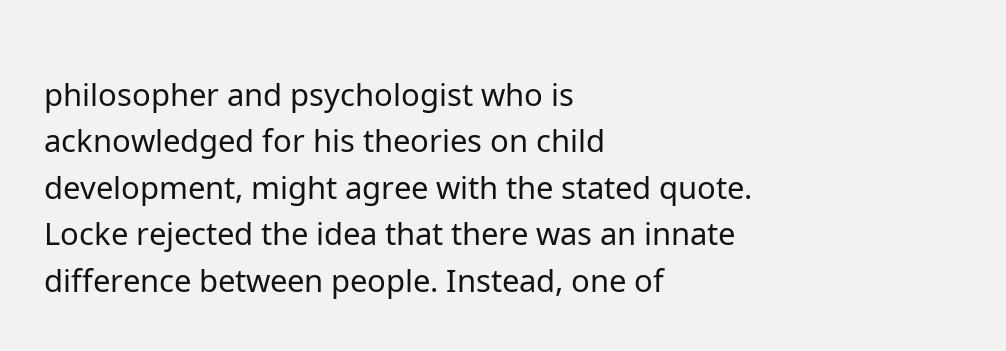philosopher and psychologist who is acknowledged for his theories on child development, might agree with the stated quote. Locke rejected the idea that there was an innate difference between people. Instead, one of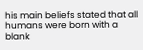his main beliefs stated that all humans were born with a blank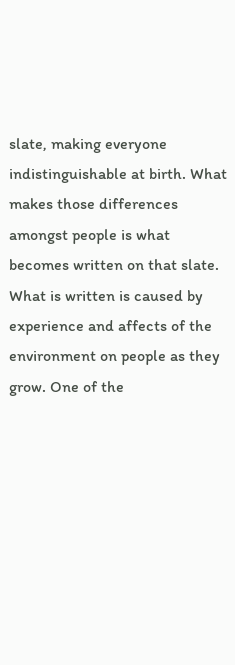slate, making everyone indistinguishable at birth. What makes those differences amongst people is what becomes written on that slate. What is written is caused by experience and affects of the environment on people as they grow. One of the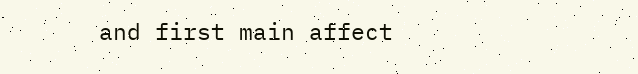and first main affect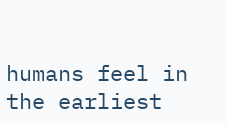humans feel in the earliest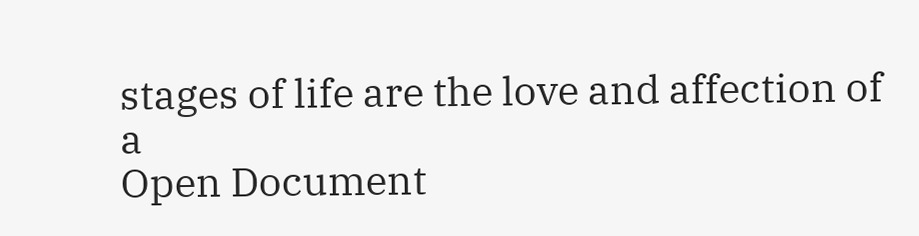stages of life are the love and affection of a
Open Document